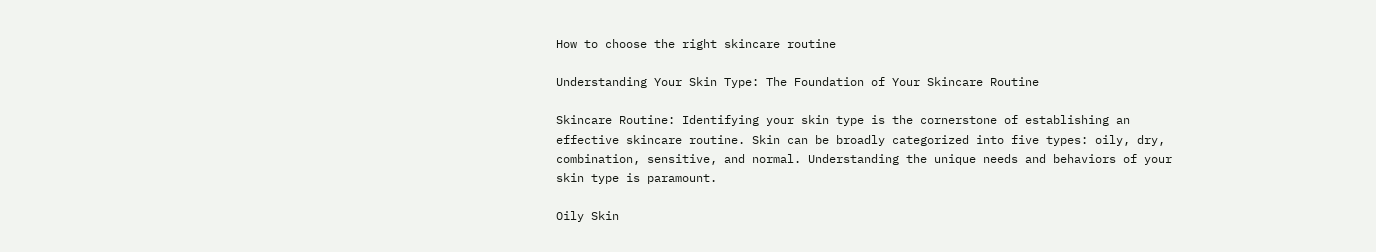How to choose the right skincare routine

Understanding Your Skin Type: The Foundation of Your Skincare Routine

Skincare Routine: Identifying your skin type is the cornerstone of establishing an effective skincare routine. Skin can be broadly categorized into five types: oily, dry, combination, sensitive, and normal. Understanding the unique needs and behaviors of your skin type is paramount.

Oily Skin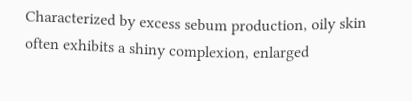Characterized by excess sebum production, oily skin often exhibits a shiny complexion, enlarged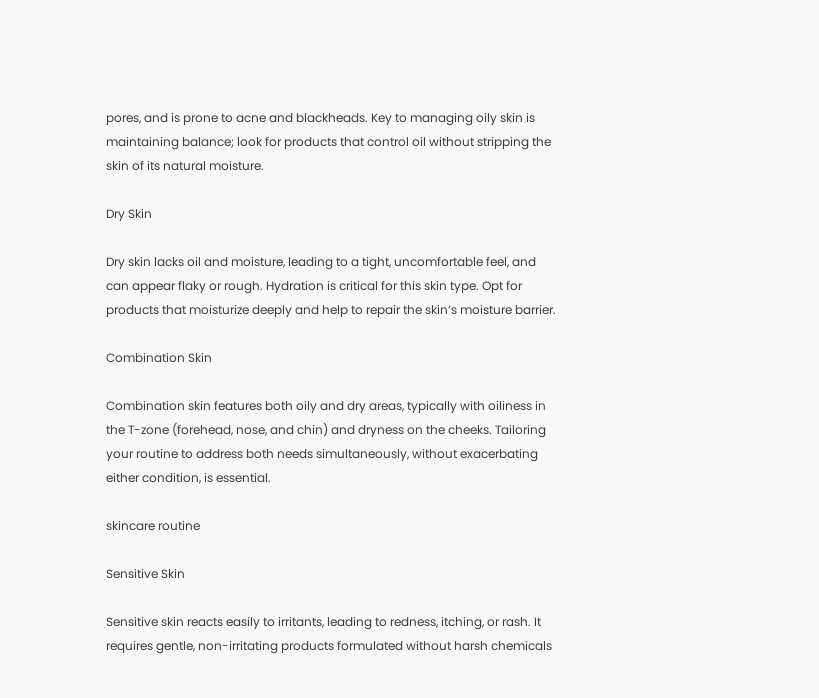pores, and is prone to acne and blackheads. Key to managing oily skin is maintaining balance; look for products that control oil without stripping the skin of its natural moisture.

Dry Skin

Dry skin lacks oil and moisture, leading to a tight, uncomfortable feel, and can appear flaky or rough. Hydration is critical for this skin type. Opt for products that moisturize deeply and help to repair the skin’s moisture barrier.

Combination Skin

Combination skin features both oily and dry areas, typically with oiliness in the T-zone (forehead, nose, and chin) and dryness on the cheeks. Tailoring your routine to address both needs simultaneously, without exacerbating either condition, is essential.

skincare routine

Sensitive Skin

Sensitive skin reacts easily to irritants, leading to redness, itching, or rash. It requires gentle, non-irritating products formulated without harsh chemicals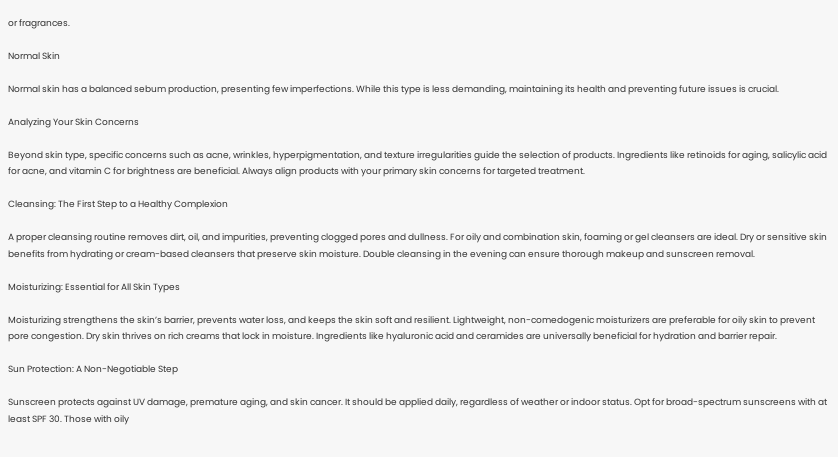or fragrances.

Normal Skin

Normal skin has a balanced sebum production, presenting few imperfections. While this type is less demanding, maintaining its health and preventing future issues is crucial.

Analyzing Your Skin Concerns

Beyond skin type, specific concerns such as acne, wrinkles, hyperpigmentation, and texture irregularities guide the selection of products. Ingredients like retinoids for aging, salicylic acid for acne, and vitamin C for brightness are beneficial. Always align products with your primary skin concerns for targeted treatment.

Cleansing: The First Step to a Healthy Complexion

A proper cleansing routine removes dirt, oil, and impurities, preventing clogged pores and dullness. For oily and combination skin, foaming or gel cleansers are ideal. Dry or sensitive skin benefits from hydrating or cream-based cleansers that preserve skin moisture. Double cleansing in the evening can ensure thorough makeup and sunscreen removal.

Moisturizing: Essential for All Skin Types

Moisturizing strengthens the skin’s barrier, prevents water loss, and keeps the skin soft and resilient. Lightweight, non-comedogenic moisturizers are preferable for oily skin to prevent pore congestion. Dry skin thrives on rich creams that lock in moisture. Ingredients like hyaluronic acid and ceramides are universally beneficial for hydration and barrier repair.

Sun Protection: A Non-Negotiable Step

Sunscreen protects against UV damage, premature aging, and skin cancer. It should be applied daily, regardless of weather or indoor status. Opt for broad-spectrum sunscreens with at least SPF 30. Those with oily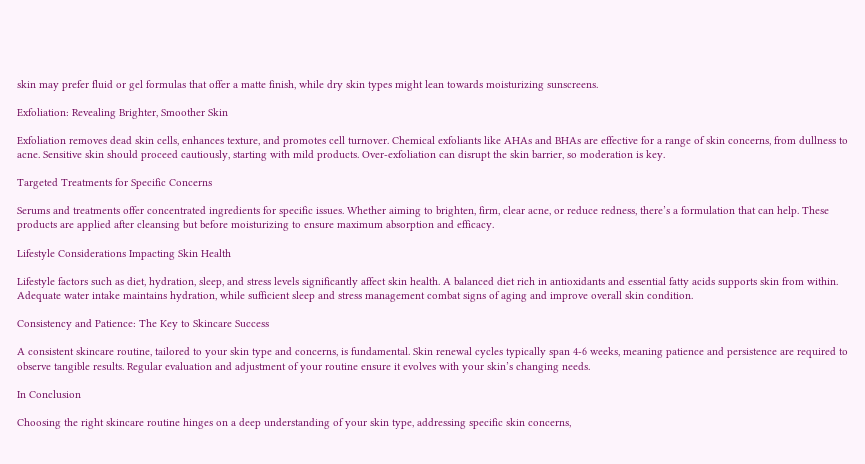skin may prefer fluid or gel formulas that offer a matte finish, while dry skin types might lean towards moisturizing sunscreens.

Exfoliation: Revealing Brighter, Smoother Skin

Exfoliation removes dead skin cells, enhances texture, and promotes cell turnover. Chemical exfoliants like AHAs and BHAs are effective for a range of skin concerns, from dullness to acne. Sensitive skin should proceed cautiously, starting with mild products. Over-exfoliation can disrupt the skin barrier, so moderation is key.

Targeted Treatments for Specific Concerns

Serums and treatments offer concentrated ingredients for specific issues. Whether aiming to brighten, firm, clear acne, or reduce redness, there’s a formulation that can help. These products are applied after cleansing but before moisturizing to ensure maximum absorption and efficacy.

Lifestyle Considerations Impacting Skin Health

Lifestyle factors such as diet, hydration, sleep, and stress levels significantly affect skin health. A balanced diet rich in antioxidants and essential fatty acids supports skin from within. Adequate water intake maintains hydration, while sufficient sleep and stress management combat signs of aging and improve overall skin condition.

Consistency and Patience: The Key to Skincare Success

A consistent skincare routine, tailored to your skin type and concerns, is fundamental. Skin renewal cycles typically span 4-6 weeks, meaning patience and persistence are required to observe tangible results. Regular evaluation and adjustment of your routine ensure it evolves with your skin’s changing needs.

In Conclusion

Choosing the right skincare routine hinges on a deep understanding of your skin type, addressing specific skin concerns,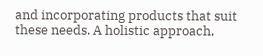and incorporating products that suit these needs. A holistic approach,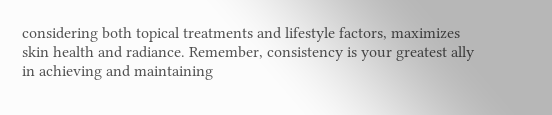considering both topical treatments and lifestyle factors, maximizes skin health and radiance. Remember, consistency is your greatest ally in achieving and maintaining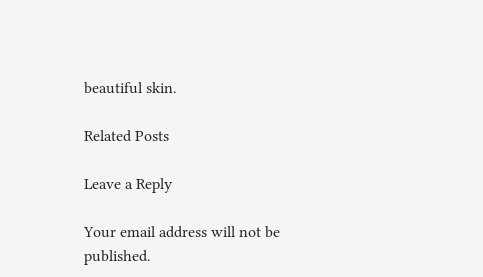beautiful skin.

Related Posts

Leave a Reply

Your email address will not be published.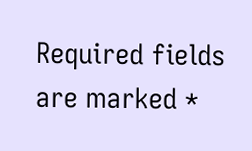Required fields are marked *